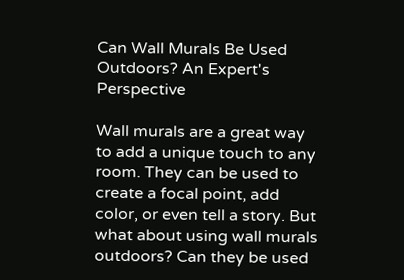Can Wall Murals Be Used Outdoors? An Expert's Perspective

Wall murals are a great way to add a unique touch to any room. They can be used to create a focal point, add color, or even tell a story. But what about using wall murals outdoors? Can they be used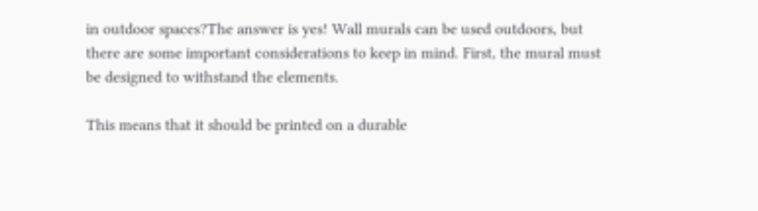in outdoor spaces?The answer is yes! Wall murals can be used outdoors, but there are some important considerations to keep in mind. First, the mural must be designed to withstand the elements.

This means that it should be printed on a durable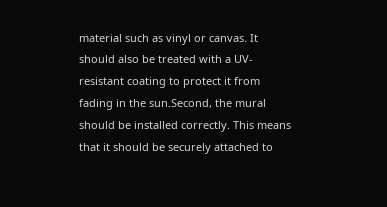material such as vinyl or canvas. It should also be treated with a UV-resistant coating to protect it from fading in the sun.Second, the mural should be installed correctly. This means that it should be securely attached to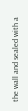the wall and sealed with a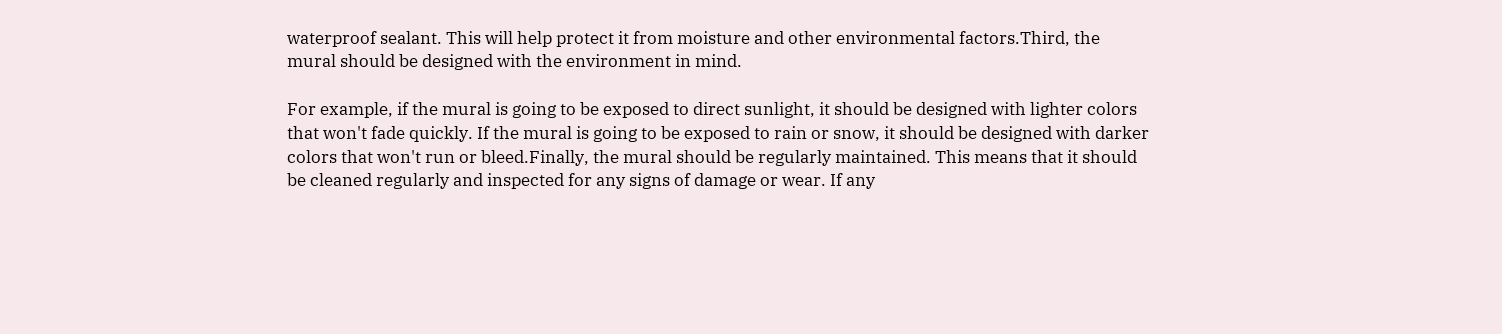waterproof sealant. This will help protect it from moisture and other environmental factors.Third, the mural should be designed with the environment in mind.

For example, if the mural is going to be exposed to direct sunlight, it should be designed with lighter colors that won't fade quickly. If the mural is going to be exposed to rain or snow, it should be designed with darker colors that won't run or bleed.Finally, the mural should be regularly maintained. This means that it should be cleaned regularly and inspected for any signs of damage or wear. If any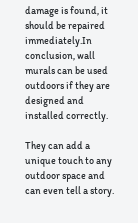damage is found, it should be repaired immediately.In conclusion, wall murals can be used outdoors if they are designed and installed correctly.

They can add a unique touch to any outdoor space and can even tell a story.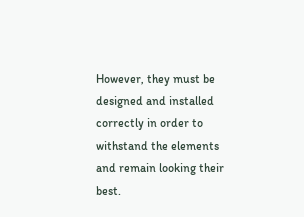However, they must be designed and installed correctly in order to withstand the elements and remain looking their best.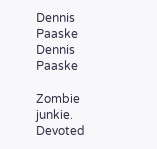Dennis Paaske
Dennis Paaske

Zombie junkie. Devoted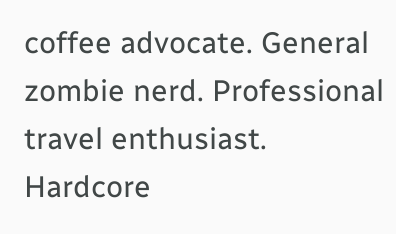coffee advocate. General zombie nerd. Professional travel enthusiast. Hardcore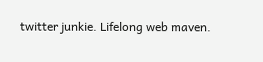twitter junkie. Lifelong web maven.